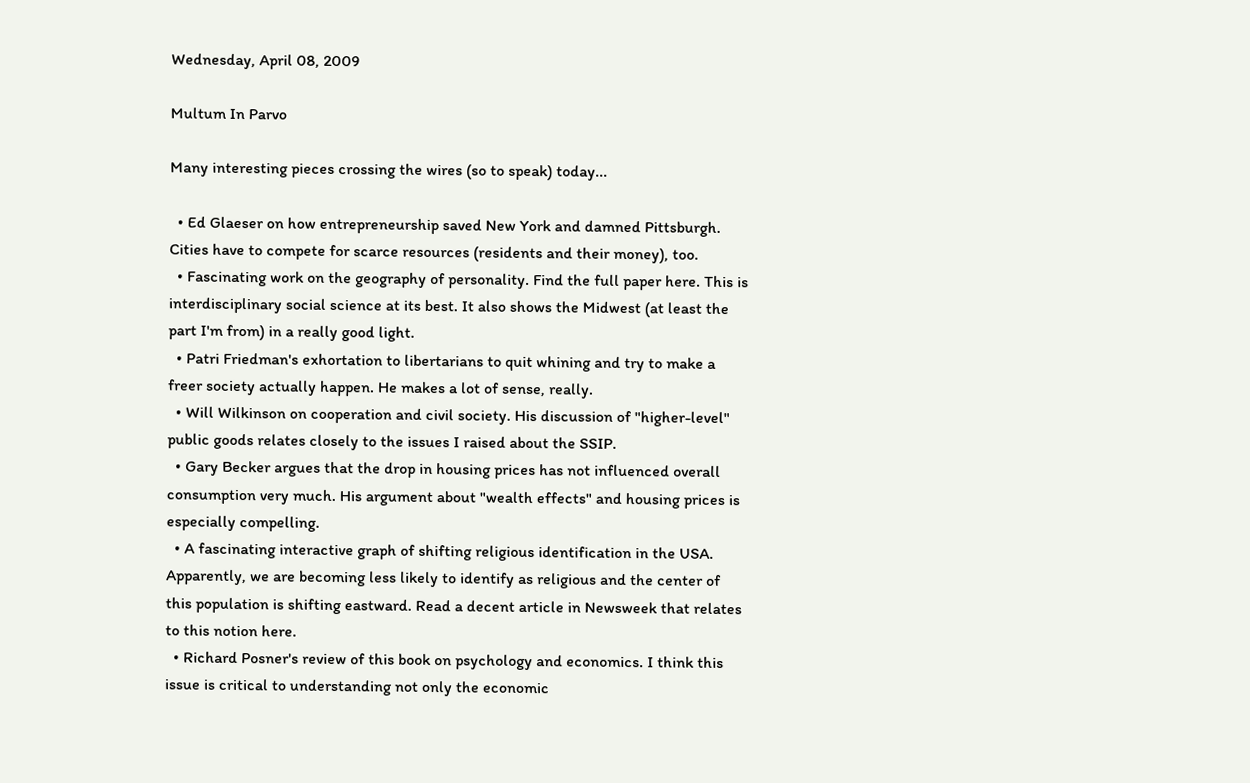Wednesday, April 08, 2009

Multum In Parvo

Many interesting pieces crossing the wires (so to speak) today...

  • Ed Glaeser on how entrepreneurship saved New York and damned Pittsburgh. Cities have to compete for scarce resources (residents and their money), too.
  • Fascinating work on the geography of personality. Find the full paper here. This is interdisciplinary social science at its best. It also shows the Midwest (at least the part I'm from) in a really good light.
  • Patri Friedman's exhortation to libertarians to quit whining and try to make a freer society actually happen. He makes a lot of sense, really.
  • Will Wilkinson on cooperation and civil society. His discussion of "higher-level" public goods relates closely to the issues I raised about the SSIP.
  • Gary Becker argues that the drop in housing prices has not influenced overall consumption very much. His argument about "wealth effects" and housing prices is especially compelling.
  • A fascinating interactive graph of shifting religious identification in the USA. Apparently, we are becoming less likely to identify as religious and the center of this population is shifting eastward. Read a decent article in Newsweek that relates to this notion here.
  • Richard Posner's review of this book on psychology and economics. I think this issue is critical to understanding not only the economic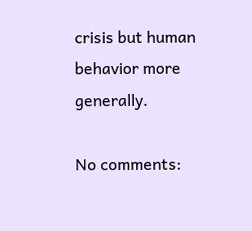crisis but human behavior more generally.

No comments: